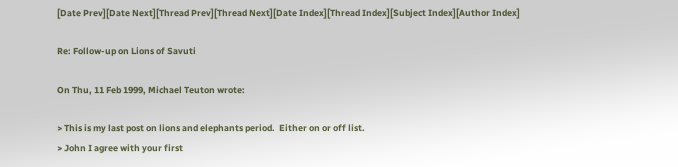[Date Prev][Date Next][Thread Prev][Thread Next][Date Index][Thread Index][Subject Index][Author Index]

Re: Follow-up on Lions of Savuti

On Thu, 11 Feb 1999, Michael Teuton wrote:

> This is my last post on lions and elephants period.  Either on or off list.
> John I agree with your first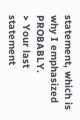statement, which is why I emphasized PROBABLY.
> Your last statement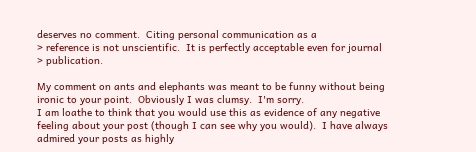deserves no comment.  Citing personal communication as a
> reference is not unscientific.  It is perfectly acceptable even for journal
> publication.

My comment on ants and elephants was meant to be funny without being
ironic to your point.  Obviously I was clumsy.  I'm sorry.
I am loathe to think that you would use this as evidence of any negative
feeling about your post (though I can see why you would).  I have always
admired your posts as highly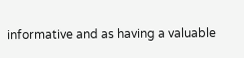informative and as having a valuable